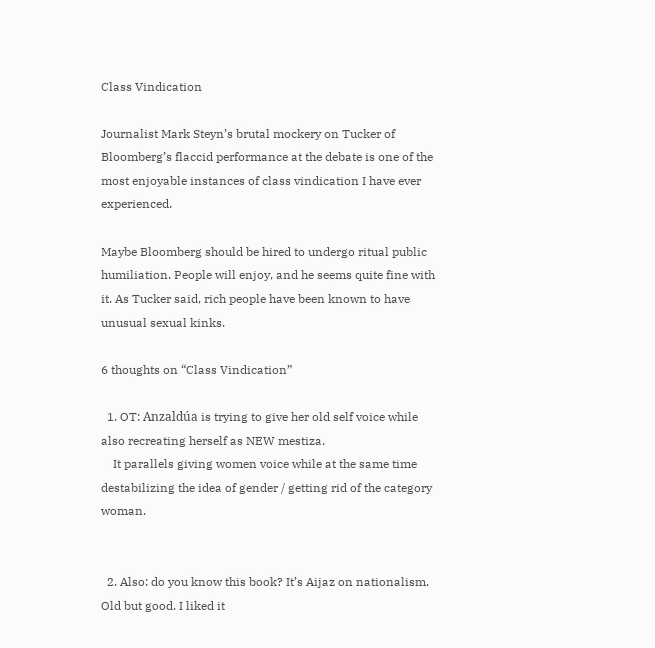Class Vindication

Journalist Mark Steyn’s brutal mockery on Tucker of Bloomberg’s flaccid performance at the debate is one of the most enjoyable instances of class vindication I have ever experienced.

Maybe Bloomberg should be hired to undergo ritual public humiliation. People will enjoy, and he seems quite fine with it. As Tucker said, rich people have been known to have unusual sexual kinks.

6 thoughts on “Class Vindication”

  1. OT: Anzaldúa is trying to give her old self voice while also recreating herself as NEW mestiza.
    It parallels giving women voice while at the same time destabilizing the idea of gender / getting rid of the category woman.


  2. Also: do you know this book? It’s Aijaz on nationalism. Old but good. I liked it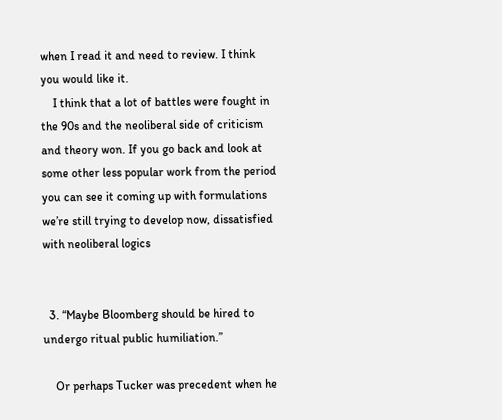when I read it and need to review. I think you would like it.
    I think that a lot of battles were fought in the 90s and the neoliberal side of criticism and theory won. If you go back and look at some other less popular work from the period you can see it coming up with formulations we’re still trying to develop now, dissatisfied with neoliberal logics


  3. “Maybe Bloomberg should be hired to undergo ritual public humiliation.”

    Or perhaps Tucker was precedent when he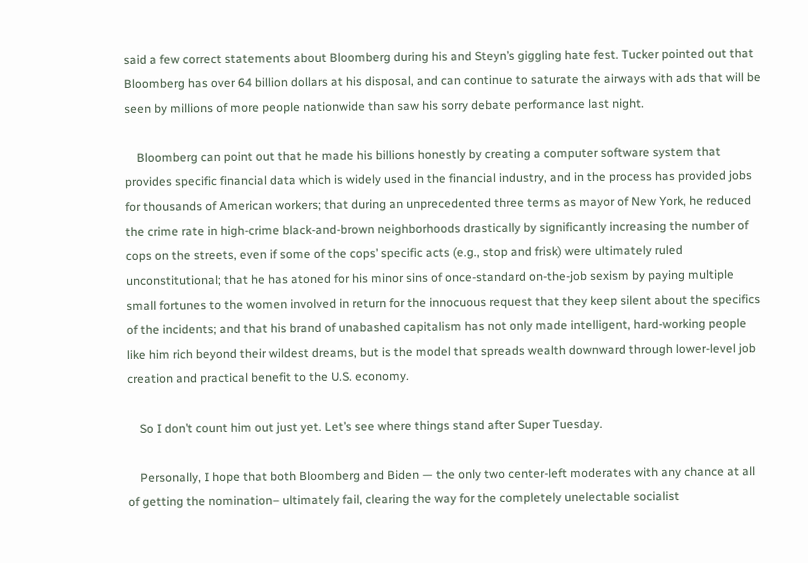said a few correct statements about Bloomberg during his and Steyn’s giggling hate fest. Tucker pointed out that Bloomberg has over 64 billion dollars at his disposal, and can continue to saturate the airways with ads that will be seen by millions of more people nationwide than saw his sorry debate performance last night.

    Bloomberg can point out that he made his billions honestly by creating a computer software system that provides specific financial data which is widely used in the financial industry, and in the process has provided jobs for thousands of American workers; that during an unprecedented three terms as mayor of New York, he reduced the crime rate in high-crime black-and-brown neighborhoods drastically by significantly increasing the number of cops on the streets, even if some of the cops’ specific acts (e.g., stop and frisk) were ultimately ruled unconstitutional; that he has atoned for his minor sins of once-standard on-the-job sexism by paying multiple small fortunes to the women involved in return for the innocuous request that they keep silent about the specifics of the incidents; and that his brand of unabashed capitalism has not only made intelligent, hard-working people like him rich beyond their wildest dreams, but is the model that spreads wealth downward through lower-level job creation and practical benefit to the U.S. economy.

    So I don’t count him out just yet. Let’s see where things stand after Super Tuesday.

    Personally, I hope that both Bloomberg and Biden — the only two center-left moderates with any chance at all of getting the nomination– ultimately fail, clearing the way for the completely unelectable socialist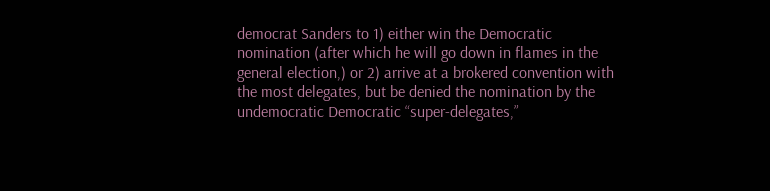democrat Sanders to 1) either win the Democratic nomination (after which he will go down in flames in the general election,) or 2) arrive at a brokered convention with the most delegates, but be denied the nomination by the undemocratic Democratic “super-delegates,”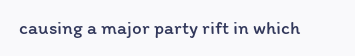causing a major party rift in which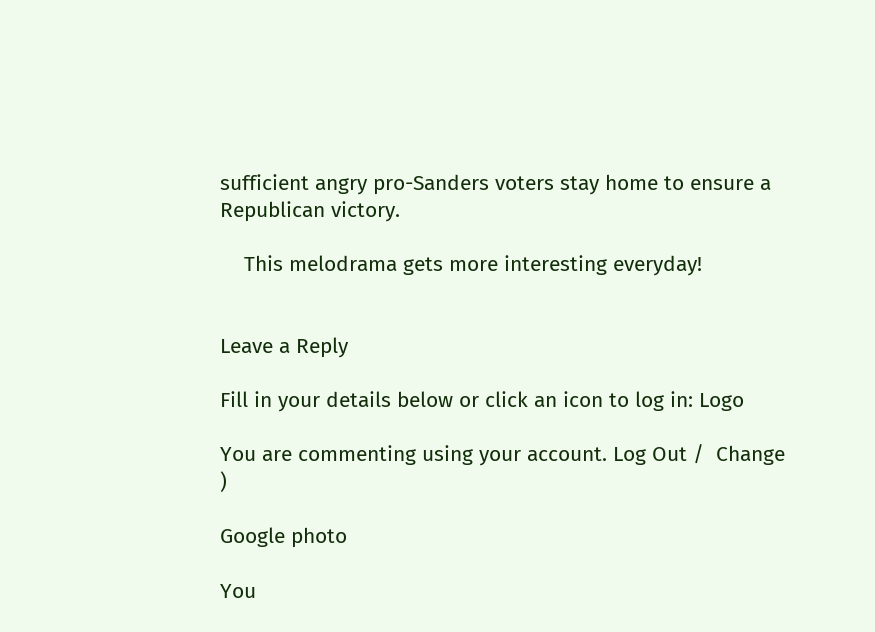sufficient angry pro-Sanders voters stay home to ensure a Republican victory.

    This melodrama gets more interesting everyday!


Leave a Reply

Fill in your details below or click an icon to log in: Logo

You are commenting using your account. Log Out /  Change )

Google photo

You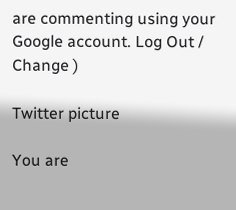are commenting using your Google account. Log Out /  Change )

Twitter picture

You are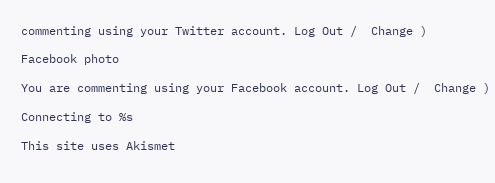commenting using your Twitter account. Log Out /  Change )

Facebook photo

You are commenting using your Facebook account. Log Out /  Change )

Connecting to %s

This site uses Akismet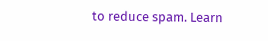to reduce spam. Learn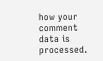how your comment data is processed.